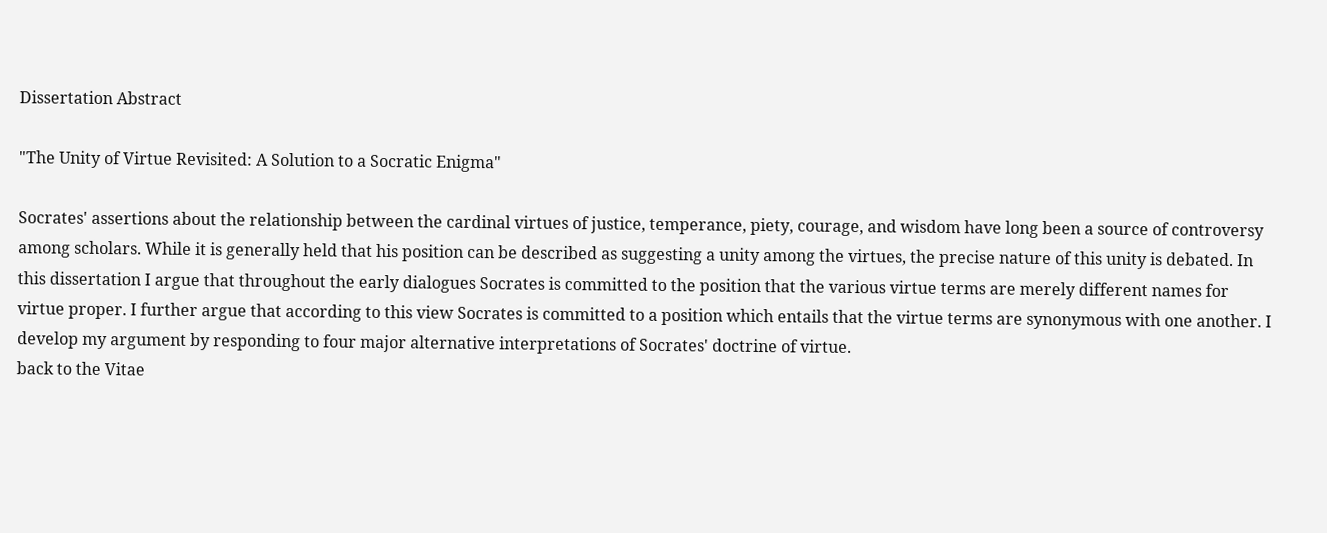Dissertation Abstract

"The Unity of Virtue Revisited: A Solution to a Socratic Enigma"

Socrates' assertions about the relationship between the cardinal virtues of justice, temperance, piety, courage, and wisdom have long been a source of controversy among scholars. While it is generally held that his position can be described as suggesting a unity among the virtues, the precise nature of this unity is debated. In this dissertation I argue that throughout the early dialogues Socrates is committed to the position that the various virtue terms are merely different names for virtue proper. I further argue that according to this view Socrates is committed to a position which entails that the virtue terms are synonymous with one another. I develop my argument by responding to four major alternative interpretations of Socrates' doctrine of virtue.
back to the Vitae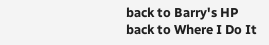back to Barry's HP
back to Where I Do It